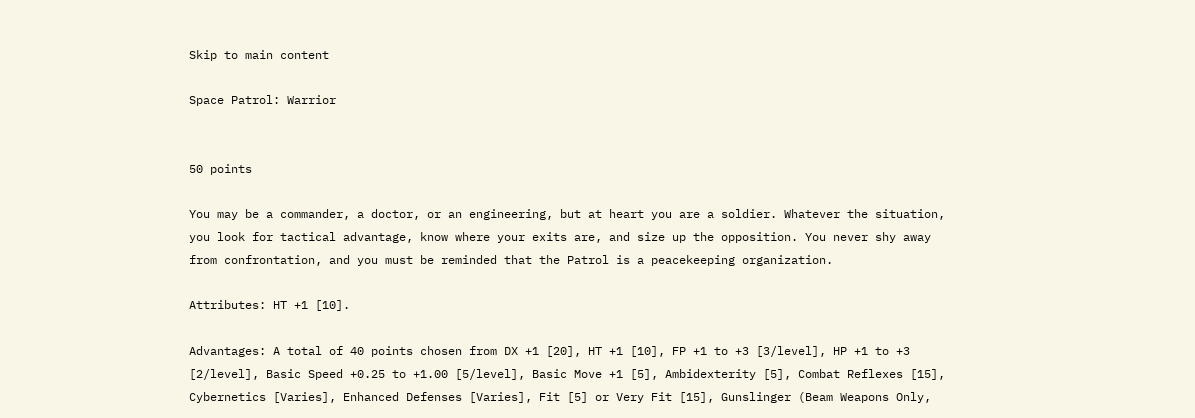Skip to main content

Space Patrol: Warrior


50 points

You may be a commander, a doctor, or an engineering, but at heart you are a soldier. Whatever the situation, you look for tactical advantage, know where your exits are, and size up the opposition. You never shy away from confrontation, and you must be reminded that the Patrol is a peacekeeping organization.

Attributes: HT +1 [10].

Advantages: A total of 40 points chosen from DX +1 [20], HT +1 [10], FP +1 to +3 [3/level], HP +1 to +3 [2/level], Basic Speed +0.25 to +1.00 [5/level], Basic Move +1 [5], Ambidexterity [5], Combat Reflexes [15], Cybernetics [Varies], Enhanced Defenses [Varies], Fit [5] or Very Fit [15], Gunslinger (Beam Weapons Only,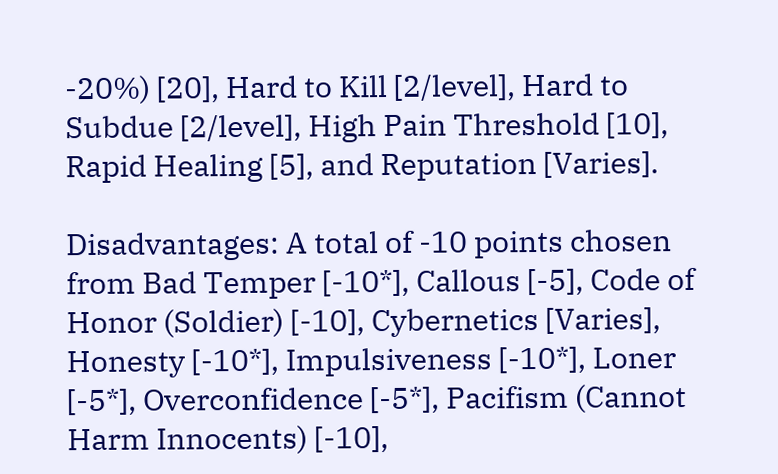-20%) [20], Hard to Kill [2/level], Hard to Subdue [2/level], High Pain Threshold [10], Rapid Healing [5], and Reputation [Varies].

Disadvantages: A total of -10 points chosen from Bad Temper [-10*], Callous [-5], Code of Honor (Soldier) [-10], Cybernetics [Varies], Honesty [-10*], Impulsiveness [-10*], Loner [-5*], Overconfidence [-5*], Pacifism (Cannot Harm Innocents) [-10],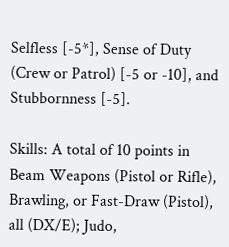Selfless [-5*], Sense of Duty (Crew or Patrol) [-5 or -10], and Stubbornness [-5].

Skills: A total of 10 points in Beam Weapons (Pistol or Rifle), Brawling, or Fast-Draw (Pistol), all (DX/E); Judo,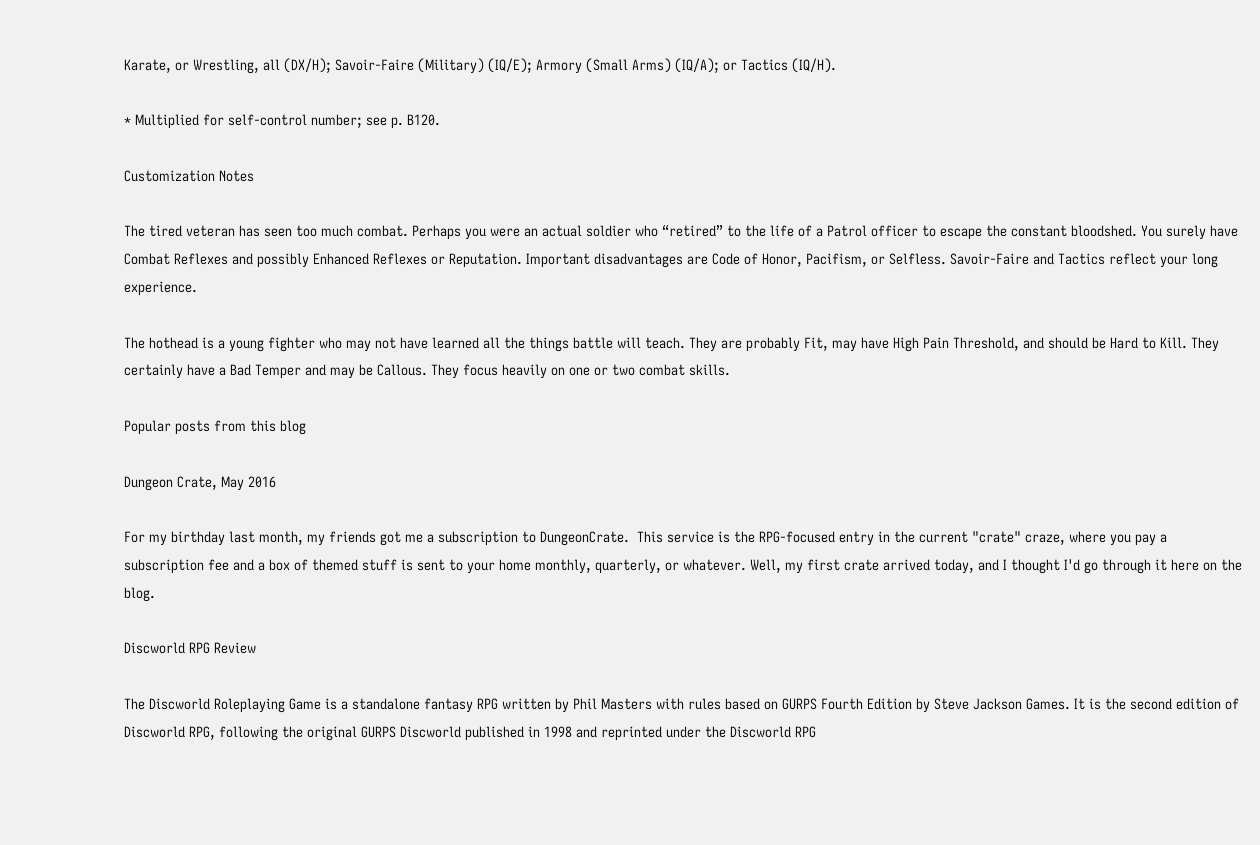Karate, or Wrestling, all (DX/H); Savoir-Faire (Military) (IQ/E); Armory (Small Arms) (IQ/A); or Tactics (IQ/H).

* Multiplied for self-control number; see p. B120.

Customization Notes

The tired veteran has seen too much combat. Perhaps you were an actual soldier who “retired” to the life of a Patrol officer to escape the constant bloodshed. You surely have Combat Reflexes and possibly Enhanced Reflexes or Reputation. Important disadvantages are Code of Honor, Pacifism, or Selfless. Savoir-Faire and Tactics reflect your long experience.

The hothead is a young fighter who may not have learned all the things battle will teach. They are probably Fit, may have High Pain Threshold, and should be Hard to Kill. They certainly have a Bad Temper and may be Callous. They focus heavily on one or two combat skills.

Popular posts from this blog

Dungeon Crate, May 2016

For my birthday last month, my friends got me a subscription to DungeonCrate.  This service is the RPG-focused entry in the current "crate" craze, where you pay a subscription fee and a box of themed stuff is sent to your home monthly, quarterly, or whatever. Well, my first crate arrived today, and I thought I'd go through it here on the blog.

Discworld RPG Review

The Discworld Roleplaying Game is a standalone fantasy RPG written by Phil Masters with rules based on GURPS Fourth Edition by Steve Jackson Games. It is the second edition of Discworld RPG, following the original GURPS Discworld published in 1998 and reprinted under the Discworld RPG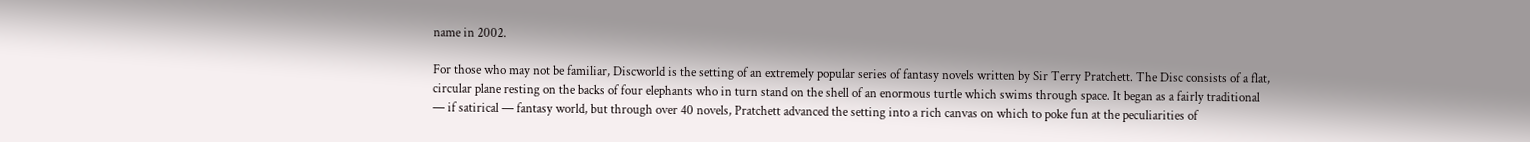name in 2002.

For those who may not be familiar, Discworld is the setting of an extremely popular series of fantasy novels written by Sir Terry Pratchett. The Disc consists of a flat, circular plane resting on the backs of four elephants who in turn stand on the shell of an enormous turtle which swims through space. It began as a fairly traditional — if satirical — fantasy world, but through over 40 novels, Pratchett advanced the setting into a rich canvas on which to poke fun at the peculiarities of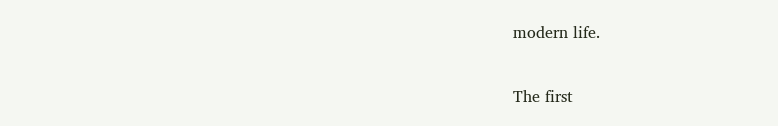modern life.

The first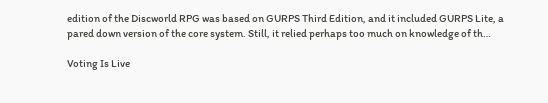edition of the Discworld RPG was based on GURPS Third Edition, and it included GURPS Lite, a pared down version of the core system. Still, it relied perhaps too much on knowledge of th…

Voting Is Live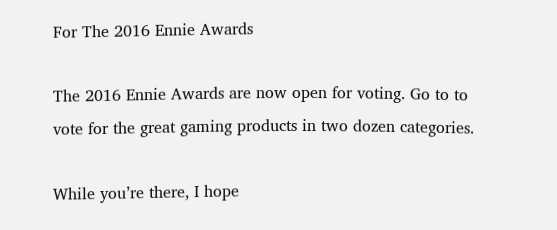For The 2016 Ennie Awards

The 2016 Ennie Awards are now open for voting. Go to to vote for the great gaming products in two dozen categories.

While you’re there, I hope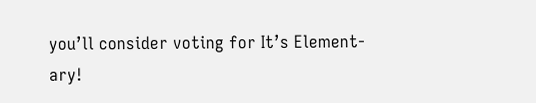you’ll consider voting for It’s Element-ary!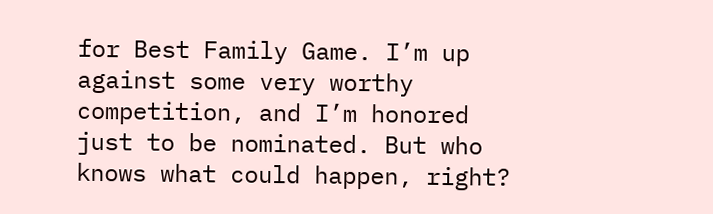for Best Family Game. I’m up against some very worthy competition, and I’m honored just to be nominated. But who knows what could happen, right?